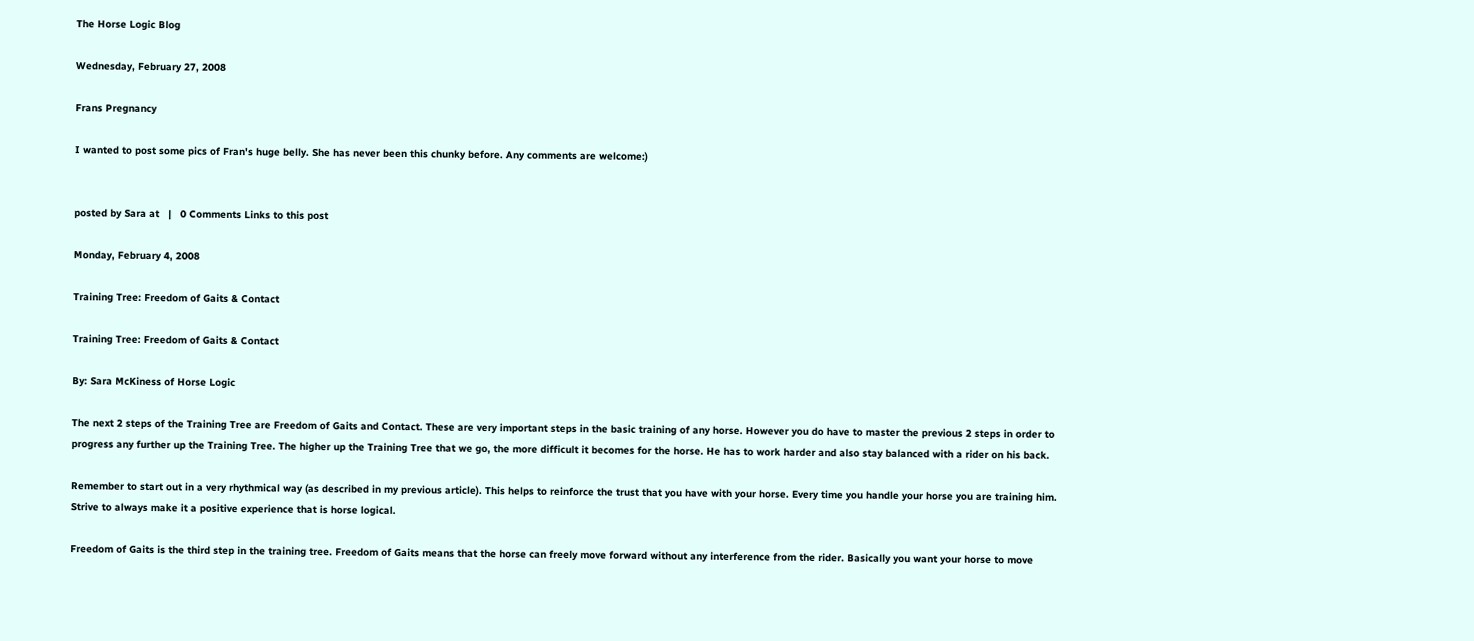The Horse Logic Blog

Wednesday, February 27, 2008

Frans Pregnancy

I wanted to post some pics of Fran's huge belly. She has never been this chunky before. Any comments are welcome:)


posted by Sara at   |   0 Comments Links to this post

Monday, February 4, 2008

Training Tree: Freedom of Gaits & Contact

Training Tree: Freedom of Gaits & Contact

By: Sara McKiness of Horse Logic

The next 2 steps of the Training Tree are Freedom of Gaits and Contact. These are very important steps in the basic training of any horse. However you do have to master the previous 2 steps in order to progress any further up the Training Tree. The higher up the Training Tree that we go, the more difficult it becomes for the horse. He has to work harder and also stay balanced with a rider on his back.

Remember to start out in a very rhythmical way (as described in my previous article). This helps to reinforce the trust that you have with your horse. Every time you handle your horse you are training him. Strive to always make it a positive experience that is horse logical.

Freedom of Gaits is the third step in the training tree. Freedom of Gaits means that the horse can freely move forward without any interference from the rider. Basically you want your horse to move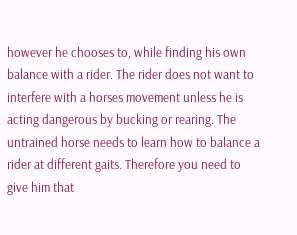however he chooses to, while finding his own balance with a rider. The rider does not want to interfere with a horses movement unless he is acting dangerous by bucking or rearing. The untrained horse needs to learn how to balance a rider at different gaits. Therefore you need to give him that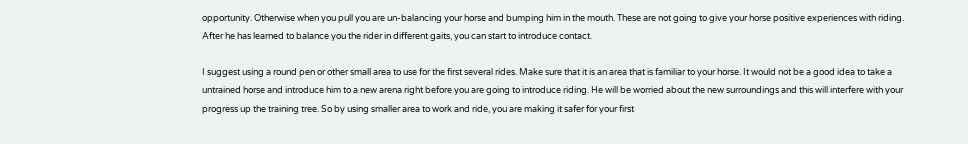opportunity. Otherwise when you pull you are un-balancing your horse and bumping him in the mouth. These are not going to give your horse positive experiences with riding. After he has learned to balance you the rider in different gaits, you can start to introduce contact.

I suggest using a round pen or other small area to use for the first several rides. Make sure that it is an area that is familiar to your horse. It would not be a good idea to take a untrained horse and introduce him to a new arena right before you are going to introduce riding. He will be worried about the new surroundings and this will interfere with your progress up the training tree. So by using smaller area to work and ride, you are making it safer for your first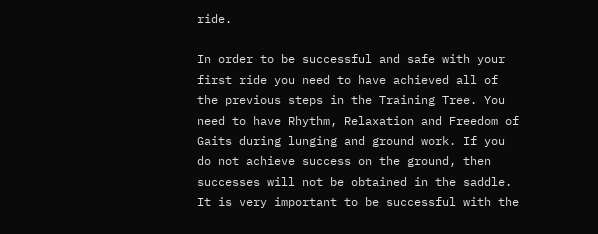ride.

In order to be successful and safe with your first ride you need to have achieved all of the previous steps in the Training Tree. You need to have Rhythm, Relaxation and Freedom of Gaits during lunging and ground work. If you do not achieve success on the ground, then successes will not be obtained in the saddle. It is very important to be successful with the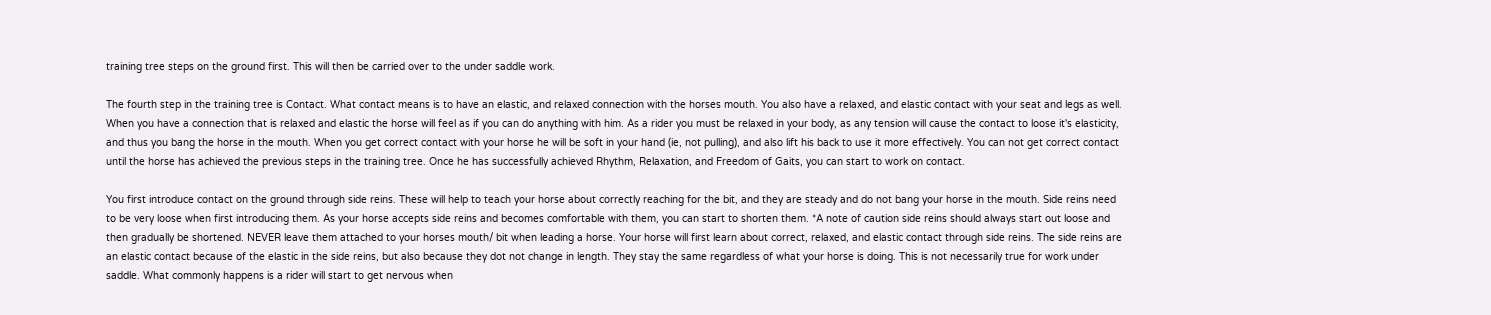training tree steps on the ground first. This will then be carried over to the under saddle work.

The fourth step in the training tree is Contact. What contact means is to have an elastic, and relaxed connection with the horses mouth. You also have a relaxed, and elastic contact with your seat and legs as well. When you have a connection that is relaxed and elastic the horse will feel as if you can do anything with him. As a rider you must be relaxed in your body, as any tension will cause the contact to loose it's elasticity, and thus you bang the horse in the mouth. When you get correct contact with your horse he will be soft in your hand (ie, not pulling), and also lift his back to use it more effectively. You can not get correct contact until the horse has achieved the previous steps in the training tree. Once he has successfully achieved Rhythm, Relaxation, and Freedom of Gaits, you can start to work on contact.

You first introduce contact on the ground through side reins. These will help to teach your horse about correctly reaching for the bit, and they are steady and do not bang your horse in the mouth. Side reins need to be very loose when first introducing them. As your horse accepts side reins and becomes comfortable with them, you can start to shorten them. *A note of caution side reins should always start out loose and then gradually be shortened. NEVER leave them attached to your horses mouth/ bit when leading a horse. Your horse will first learn about correct, relaxed, and elastic contact through side reins. The side reins are an elastic contact because of the elastic in the side reins, but also because they dot not change in length. They stay the same regardless of what your horse is doing. This is not necessarily true for work under saddle. What commonly happens is a rider will start to get nervous when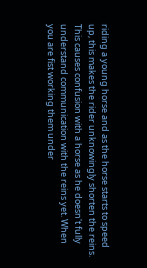riding a young horse and as the horse starts to speed up, this makes the rider unknowingly shorten the reins. This causes confusion with a horse as he doesn't fully understand communication with the reins yet. When you are fist working them under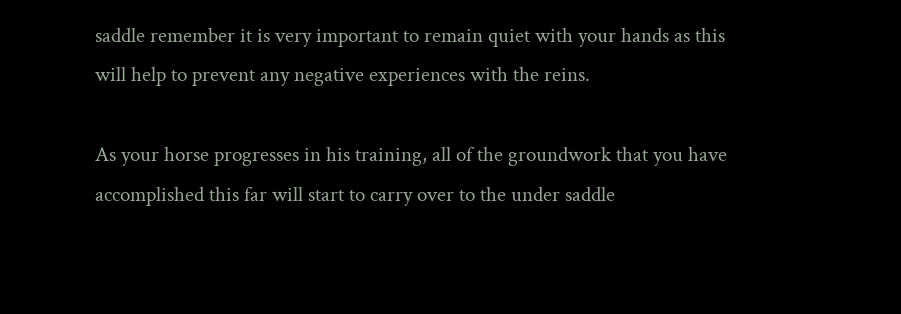saddle remember it is very important to remain quiet with your hands as this will help to prevent any negative experiences with the reins.

As your horse progresses in his training, all of the groundwork that you have accomplished this far will start to carry over to the under saddle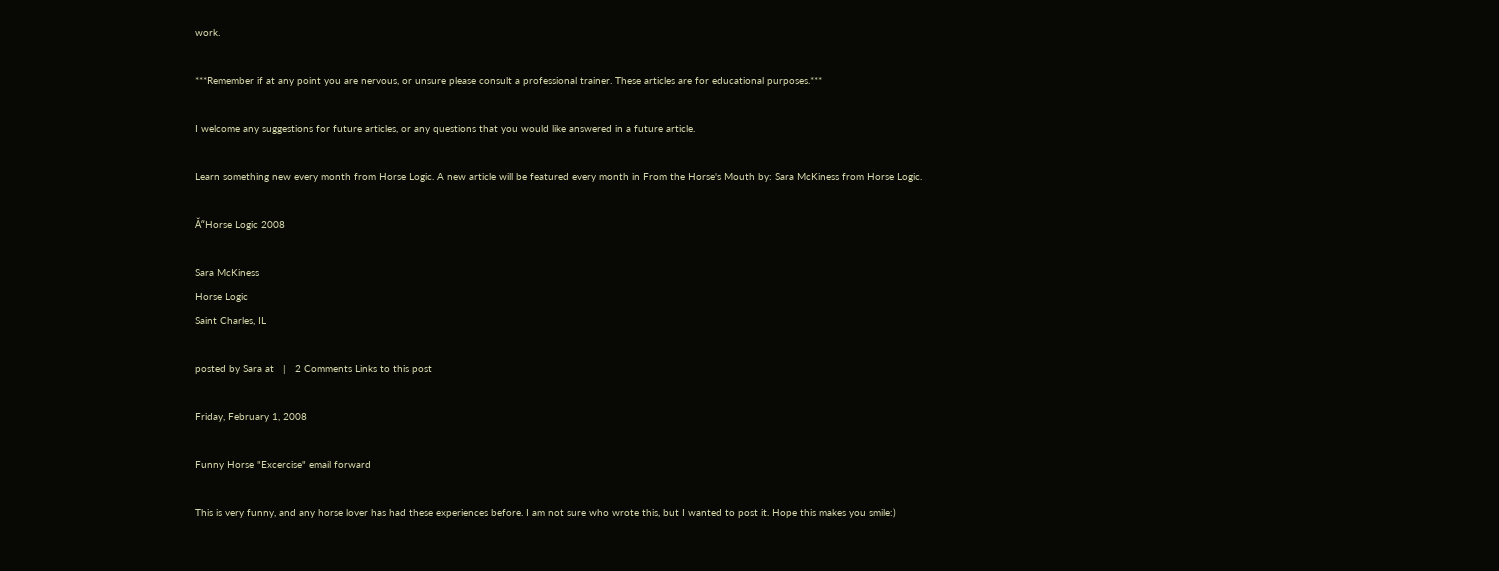work.

***Remember if at any point you are nervous, or unsure please consult a professional trainer. These articles are for educational purposes.***

I welcome any suggestions for future articles, or any questions that you would like answered in a future article.

Learn something new every month from Horse Logic. A new article will be featured every month in From the Horse's Mouth by: Sara McKiness from Horse Logic.

Ă“Horse Logic 2008

Sara McKiness
Horse Logic
Saint Charles, IL

posted by Sara at   |   2 Comments Links to this post

Friday, February 1, 2008

Funny Horse "Excercise" email forward

This is very funny, and any horse lover has had these experiences before. I am not sure who wrote this, but I wanted to post it. Hope this makes you smile:)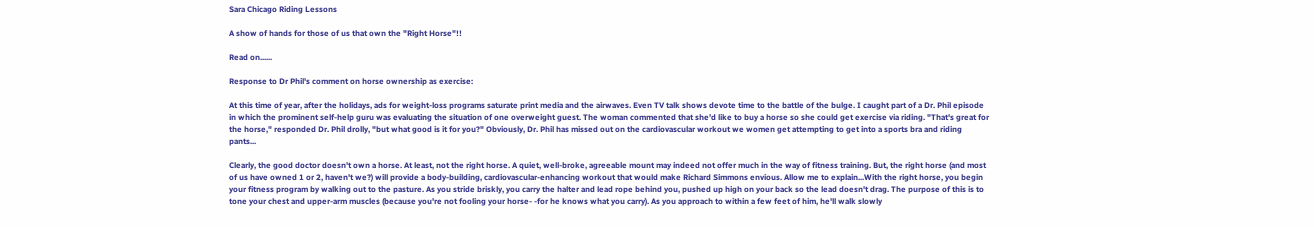Sara Chicago Riding Lessons

A show of hands for those of us that own the "Right Horse"!!

Read on......

Response to Dr Phil's comment on horse ownership as exercise:

At this time of year, after the holidays, ads for weight-loss programs saturate print media and the airwaves. Even TV talk shows devote time to the battle of the bulge. I caught part of a Dr. Phil episode in which the prominent self-help guru was evaluating the situation of one overweight guest. The woman commented that she'd like to buy a horse so she could get exercise via riding. "That's great for the horse," responded Dr. Phil drolly, "but what good is it for you?" Obviously, Dr. Phil has missed out on the cardiovascular workout we women get attempting to get into a sports bra and riding pants...

Clearly, the good doctor doesn't own a horse. At least, not the right horse. A quiet, well-broke, agreeable mount may indeed not offer much in the way of fitness training. But, the right horse (and most of us have owned 1 or 2, haven't we?) will provide a body-building, cardiovascular-enhancing workout that would make Richard Simmons envious. Allow me to explain...With the right horse, you begin your fitness program by walking out to the pasture. As you stride briskly, you carry the halter and lead rope behind you, pushed up high on your back so the lead doesn't drag. The purpose of this is to tone your chest and upper-arm muscles (because you're not fooling your horse- -for he knows what you carry). As you approach to within a few feet of him, he'll walk slowly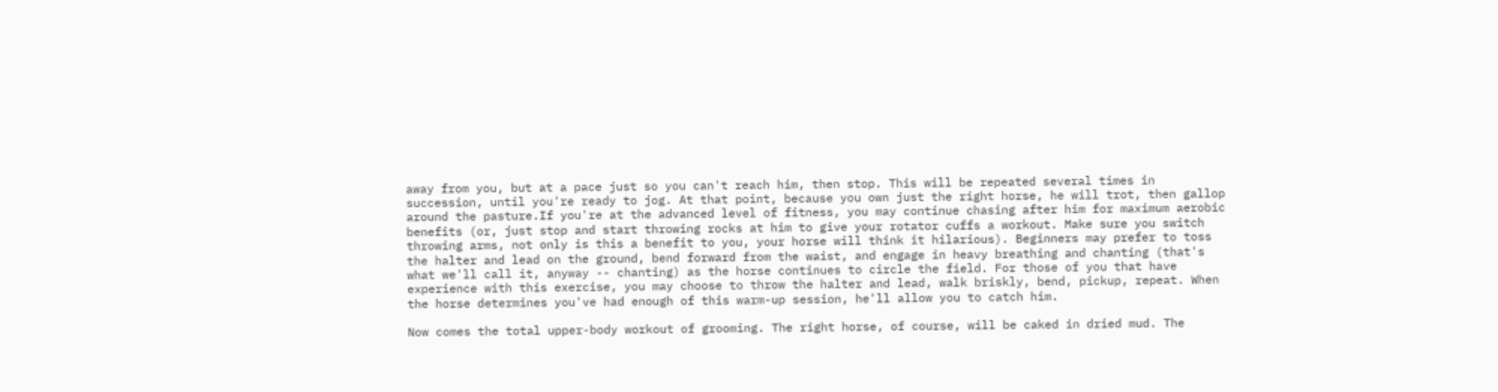away from you, but at a pace just so you can't reach him, then stop. This will be repeated several times in succession, until you're ready to jog. At that point, because you own just the right horse, he will trot, then gallop around the pasture.If you're at the advanced level of fitness, you may continue chasing after him for maximum aerobic benefits (or, just stop and start throwing rocks at him to give your rotator cuffs a workout. Make sure you switch throwing arms, not only is this a benefit to you, your horse will think it hilarious). Beginners may prefer to toss the halter and lead on the ground, bend forward from the waist, and engage in heavy breathing and chanting (that's what we'll call it, anyway -- chanting) as the horse continues to circle the field. For those of you that have experience with this exercise, you may choose to throw the halter and lead, walk briskly, bend, pickup, repeat. When the horse determines you've had enough of this warm-up session, he'll allow you to catch him.

Now comes the total upper-body workout of grooming. The right horse, of course, will be caked in dried mud. The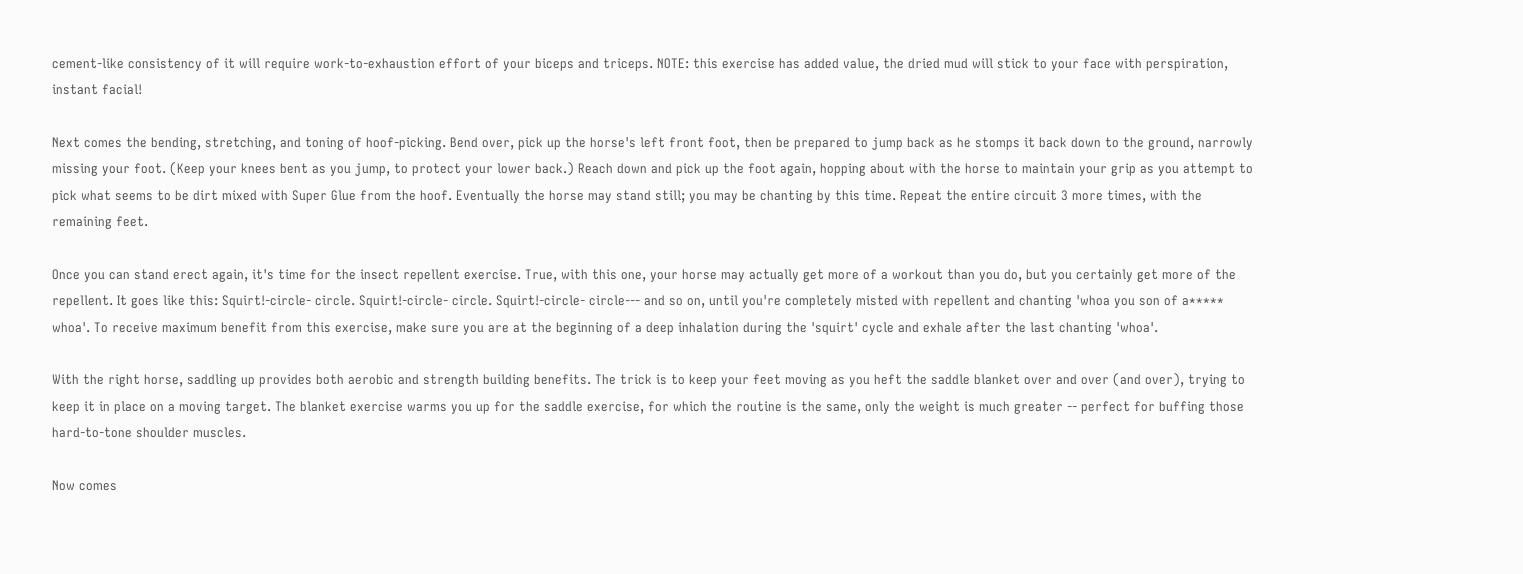cement-like consistency of it will require work-to-exhaustion effort of your biceps and triceps. NOTE: this exercise has added value, the dried mud will stick to your face with perspiration, instant facial!

Next comes the bending, stretching, and toning of hoof-picking. Bend over, pick up the horse's left front foot, then be prepared to jump back as he stomps it back down to the ground, narrowly missing your foot. (Keep your knees bent as you jump, to protect your lower back.) Reach down and pick up the foot again, hopping about with the horse to maintain your grip as you attempt to pick what seems to be dirt mixed with Super Glue from the hoof. Eventually the horse may stand still; you may be chanting by this time. Repeat the entire circuit 3 more times, with the remaining feet.

Once you can stand erect again, it's time for the insect repellent exercise. True, with this one, your horse may actually get more of a workout than you do, but you certainly get more of the repellent. It goes like this: Squirt!-circle- circle. Squirt!-circle- circle. Squirt!-circle- circle--- and so on, until you're completely misted with repellent and chanting 'whoa you son of a***** whoa'. To receive maximum benefit from this exercise, make sure you are at the beginning of a deep inhalation during the 'squirt' cycle and exhale after the last chanting 'whoa'.

With the right horse, saddling up provides both aerobic and strength building benefits. The trick is to keep your feet moving as you heft the saddle blanket over and over (and over), trying to keep it in place on a moving target. The blanket exercise warms you up for the saddle exercise, for which the routine is the same, only the weight is much greater -- perfect for buffing those hard-to-tone shoulder muscles.

Now comes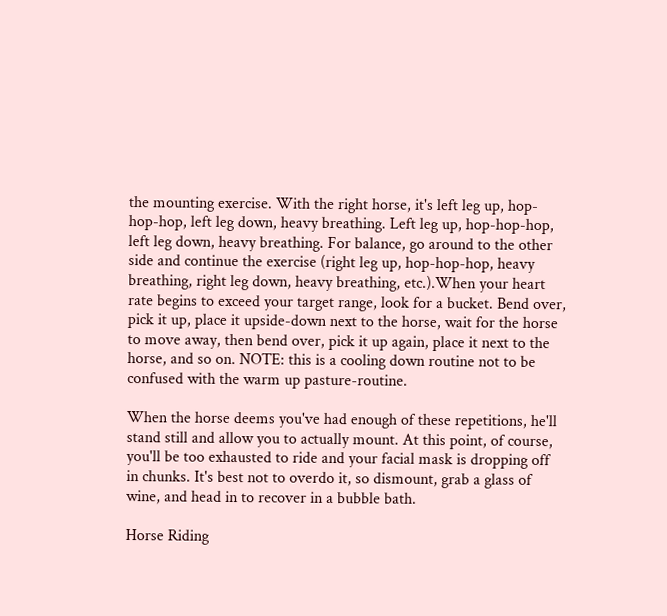the mounting exercise. With the right horse, it's left leg up, hop-hop-hop, left leg down, heavy breathing. Left leg up, hop-hop-hop, left leg down, heavy breathing. For balance, go around to the other side and continue the exercise (right leg up, hop-hop-hop, heavy breathing, right leg down, heavy breathing, etc.).When your heart rate begins to exceed your target range, look for a bucket. Bend over, pick it up, place it upside-down next to the horse, wait for the horse to move away, then bend over, pick it up again, place it next to the horse, and so on. NOTE: this is a cooling down routine not to be confused with the warm up pasture-routine.

When the horse deems you've had enough of these repetitions, he'll stand still and allow you to actually mount. At this point, of course, you'll be too exhausted to ride and your facial mask is dropping off in chunks. It's best not to overdo it, so dismount, grab a glass of wine, and head in to recover in a bubble bath.

Horse Riding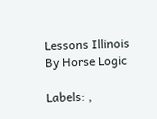Lessons Illinois By Horse Logic

Labels: ,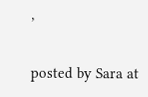,

posted by Sara at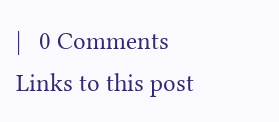|   0 Comments Links to this post